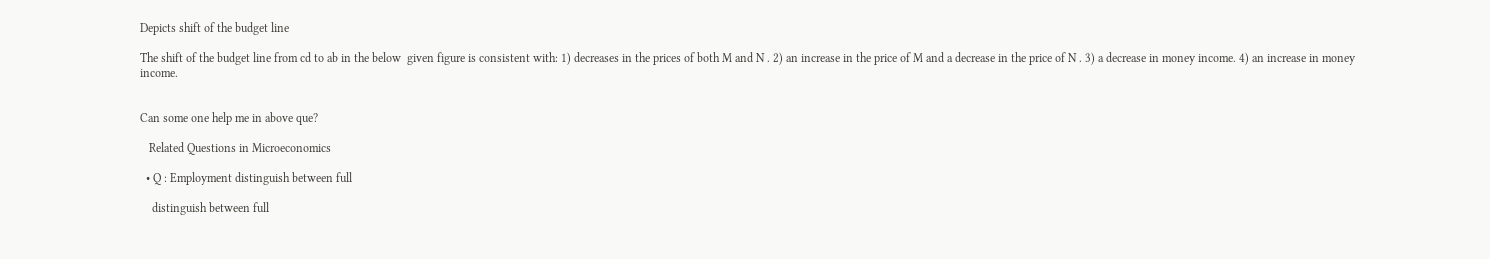Depicts shift of the budget line

The shift of the budget line from cd to ab in the below  given figure is consistent with: 1) decreases in the prices of both M and N . 2) an increase in the price of M and a decrease in the price of N . 3) a decrease in money income. 4) an increase in money income.


Can some one help me in above que?

   Related Questions in Microeconomics

  • Q : Employment distinguish between full

    distinguish between full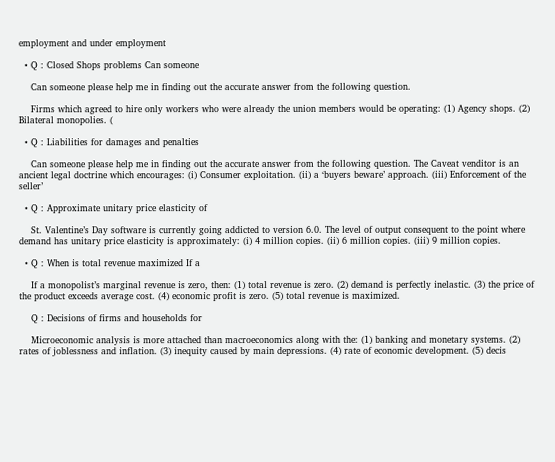employment and under employment

  • Q : Closed Shops problems Can someone

    Can someone please help me in finding out the accurate answer from the following question.

    Firms which agreed to hire only workers who were already the union members would be operating: (1) Agency shops. (2) Bilateral monopolies. (

  • Q : Liabilities for damages and penalties

    Can someone please help me in finding out the accurate answer from the following question. The Caveat venditor is an ancient legal doctrine which encourages: (i) Consumer exploitation. (ii) a ‘buyers beware’ approach. (iii) Enforcement of the seller’

  • Q : Approximate unitary price elasticity of

    St. Valentine’s Day software is currently going addicted to version 6.0. The level of output consequent to the point where demand has unitary price elasticity is approximately: (i) 4 million copies. (ii) 6 million copies. (iii) 9 million copies.

  • Q : When is total revenue maximized If a

    If a monopolist’s marginal revenue is zero, then: (1) total revenue is zero. (2) demand is perfectly inelastic. (3) the price of the product exceeds average cost. (4) economic profit is zero. (5) total revenue is maximized.

    Q : Decisions of firms and households for

    Microeconomic analysis is more attached than macroeconomics along with the: (1) banking and monetary systems. (2) rates of joblessness and inflation. (3) inequity caused by main depressions. (4) rate of economic development. (5) decis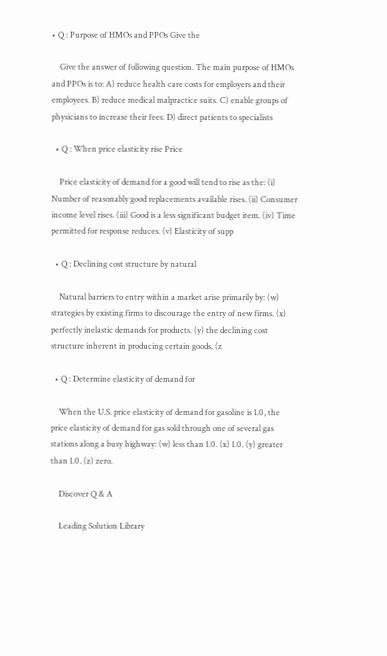• Q : Purpose of HMOs and PPOs Give the

    Give the answer of following question. The main purpose of HMOs and PPOs is to: A) reduce health care costs for employers and their employees. B) reduce medical malpractice suits. C) enable groups of physicians to increase their fees. D) direct patients to specialists

  • Q : When price elasticity rise Price

    Price elasticity of demand for a good will tend to rise as the: (i) Number of reasonably good replacements available rises. (ii) Consumer income level rises. (iii) Good is a less significant budget item. (iv) Time permitted for response reduces. (v) Elasticity of supp

  • Q : Declining cost structure by natural

    Natural barriers to entry within a market arise primarily by: (w) strategies by existing firms to discourage the entry of new firms. (x) perfectly inelastic demands for products. (y) the declining cost structure inherent in producing certain goods. (z

  • Q : Determine elasticity of demand for

    When the U.S. price elasticity of demand for gasoline is 1.0, the price elasticity of demand for gas sold through one of several gas stations along a busy highway: (w) less than 1.0. (x) 1.0. (y) greater than 1.0. (z) zero.

    Discover Q & A

    Leading Solution Library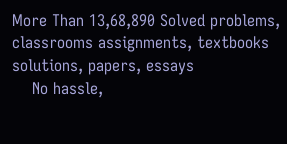More Than 13,68,890 Solved problems, classrooms assignments, textbooks solutions, papers, essays
    No hassle,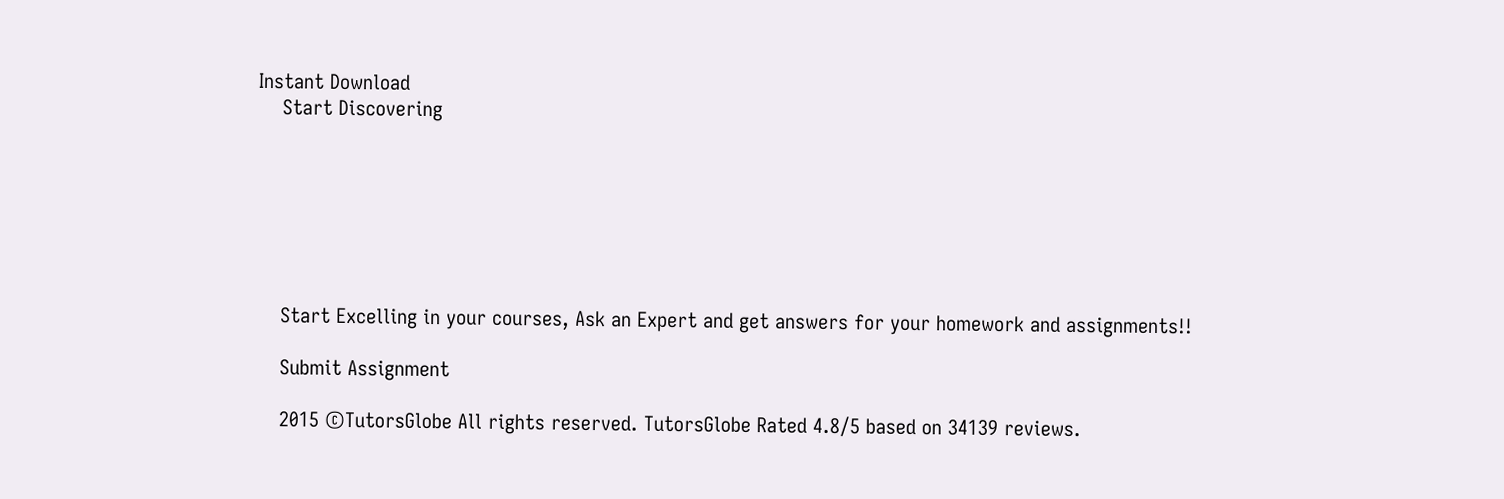Instant Download
    Start Discovering







    Start Excelling in your courses, Ask an Expert and get answers for your homework and assignments!!

    Submit Assignment

    2015 ©TutorsGlobe All rights reserved. TutorsGlobe Rated 4.8/5 based on 34139 reviews.